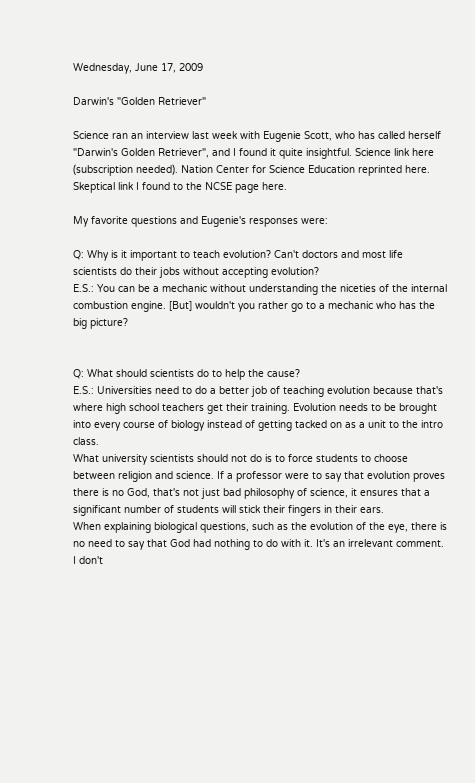Wednesday, June 17, 2009

Darwin's "Golden Retriever"

Science ran an interview last week with Eugenie Scott, who has called herself "Darwin's Golden Retriever", and I found it quite insightful. Science link here (subscription needed). Nation Center for Science Education reprinted here. Skeptical link I found to the NCSE page here.

My favorite questions and Eugenie's responses were:

Q: Why is it important to teach evolution? Can't doctors and most life scientists do their jobs without accepting evolution?
E.S.: You can be a mechanic without understanding the niceties of the internal combustion engine. [But] wouldn't you rather go to a mechanic who has the big picture?


Q: What should scientists do to help the cause?
E.S.: Universities need to do a better job of teaching evolution because that's where high school teachers get their training. Evolution needs to be brought into every course of biology instead of getting tacked on as a unit to the intro class.
What university scientists should not do is to force students to choose between religion and science. If a professor were to say that evolution proves there is no God, that's not just bad philosophy of science, it ensures that a significant number of students will stick their fingers in their ears.
When explaining biological questions, such as the evolution of the eye, there is no need to say that God had nothing to do with it. It's an irrelevant comment. I don't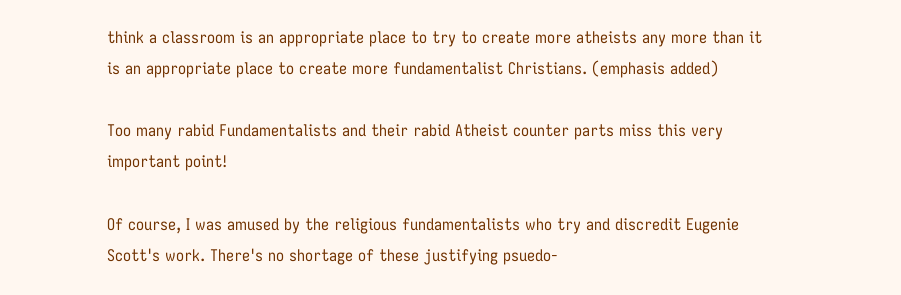think a classroom is an appropriate place to try to create more atheists any more than it is an appropriate place to create more fundamentalist Christians. (emphasis added)

Too many rabid Fundamentalists and their rabid Atheist counter parts miss this very important point!

Of course, I was amused by the religious fundamentalists who try and discredit Eugenie Scott's work. There's no shortage of these justifying psuedo-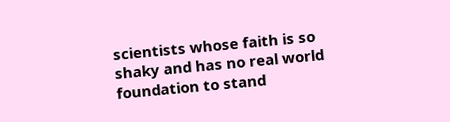scientists whose faith is so shaky and has no real world foundation to stand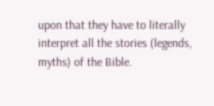upon that they have to literally interpret all the stories (legends, myths) of the Bible.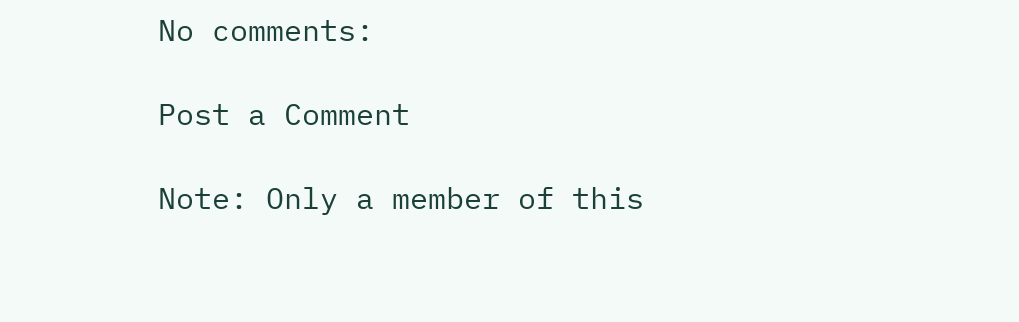No comments:

Post a Comment

Note: Only a member of this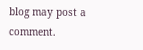blog may post a comment.